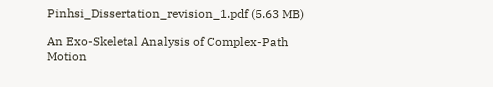Pinhsi_Dissertation_revision_1.pdf (5.63 MB)

An Exo-Skeletal Analysis of Complex-Path Motion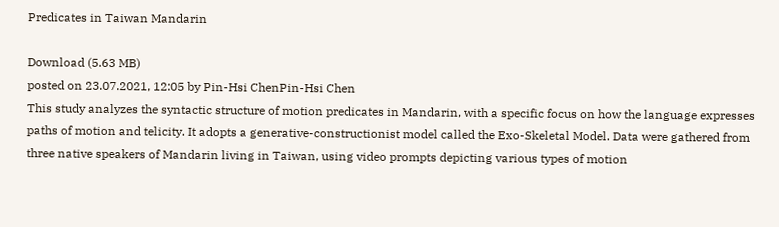Predicates in Taiwan Mandarin

Download (5.63 MB)
posted on 23.07.2021, 12:05 by Pin-Hsi ChenPin-Hsi Chen
This study analyzes the syntactic structure of motion predicates in Mandarin, with a specific focus on how the language expresses paths of motion and telicity. It adopts a generative-constructionist model called the Exo-Skeletal Model. Data were gathered from three native speakers of Mandarin living in Taiwan, using video prompts depicting various types of motion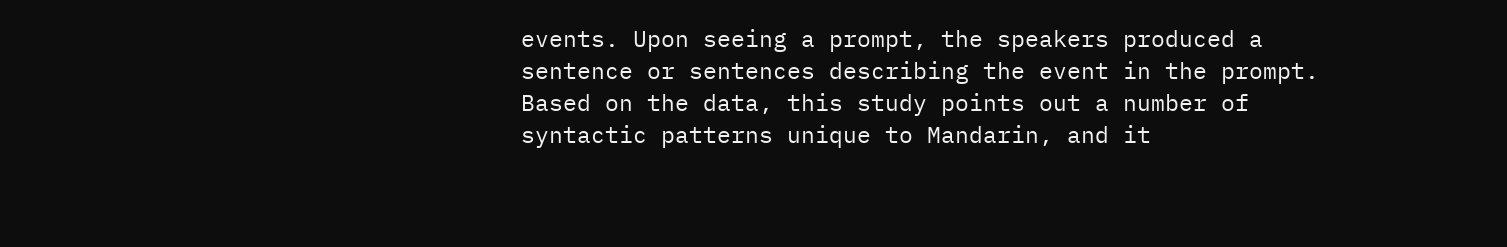events. Upon seeing a prompt, the speakers produced a sentence or sentences describing the event in the prompt. Based on the data, this study points out a number of syntactic patterns unique to Mandarin, and it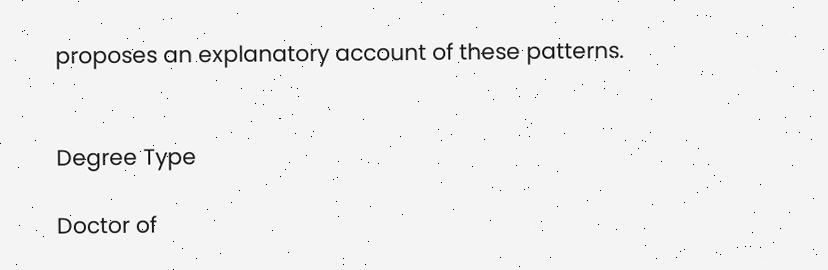proposes an explanatory account of these patterns.


Degree Type

Doctor of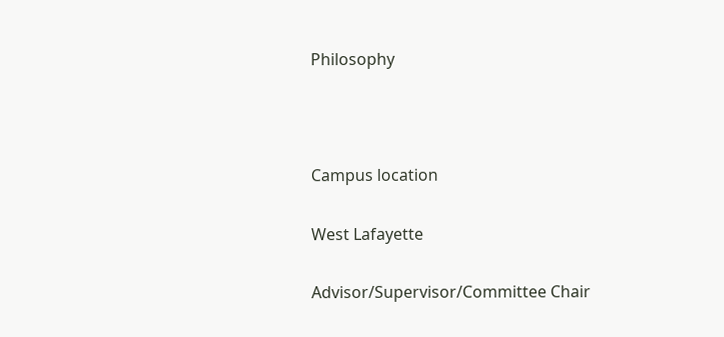Philosophy



Campus location

West Lafayette

Advisor/Supervisor/Committee Chair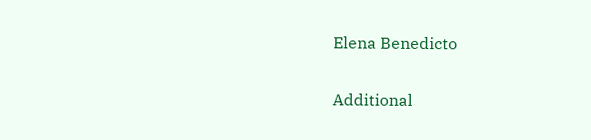Elena Benedicto

Additional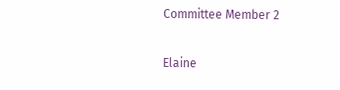Committee Member 2

Elaine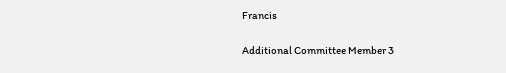Francis

Additional Committee Member 3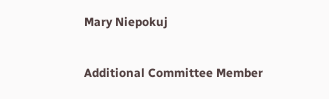Mary Niepokuj

Additional Committee Member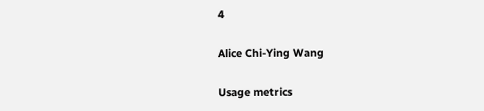4

Alice Chi-Ying Wang

Usage metrics